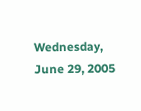Wednesday, June 29, 2005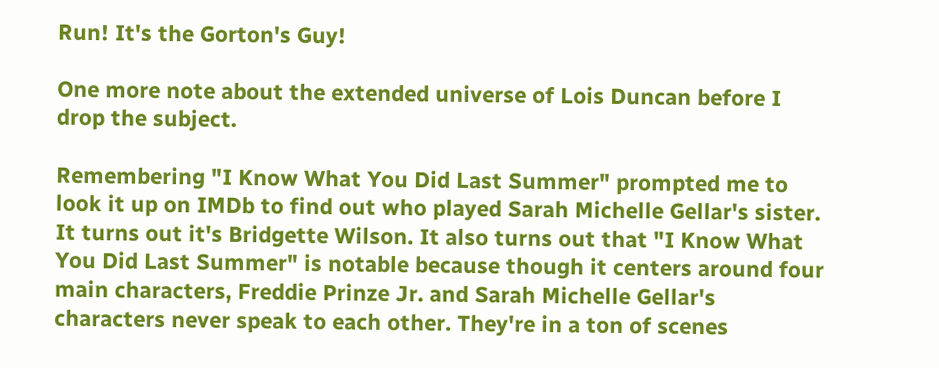Run! It's the Gorton's Guy!

One more note about the extended universe of Lois Duncan before I drop the subject.

Remembering "I Know What You Did Last Summer" prompted me to look it up on IMDb to find out who played Sarah Michelle Gellar's sister. It turns out it's Bridgette Wilson. It also turns out that "I Know What You Did Last Summer" is notable because though it centers around four main characters, Freddie Prinze Jr. and Sarah Michelle Gellar's characters never speak to each other. They're in a ton of scenes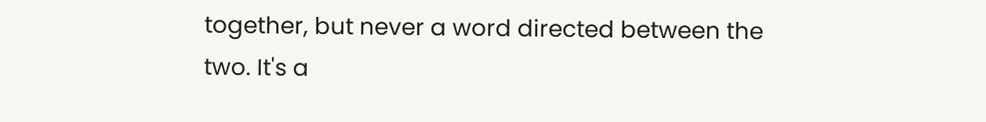together, but never a word directed between the two. It's a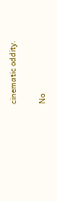cinematic oddity.

No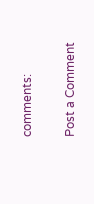comments:

Post a Comment